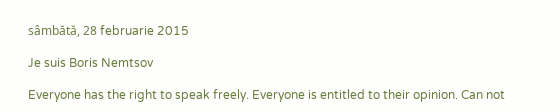sâmbătă, 28 februarie 2015

Je suis Boris Nemtsov

Everyone has the right to speak freely. Everyone is entitled to their opinion. Can not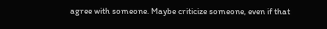agree with someone. Maybe criticize someone, even if that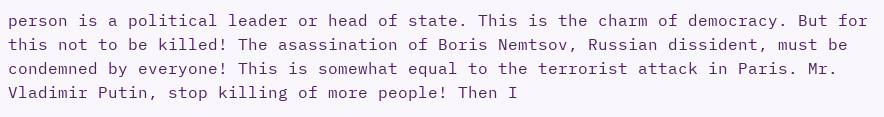person is a political leader or head of state. This is the charm of democracy. But for this not to be killed! The asassination of Boris Nemtsov, Russian dissident, must be condemned by everyone! This is somewhat equal to the terrorist attack in Paris. Mr. Vladimir Putin, stop killing of more people! Then I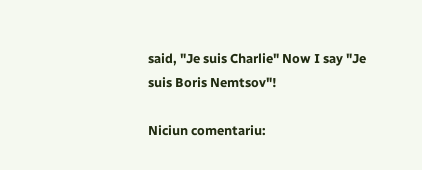said, "Je suis Charlie" Now I say "Je suis Boris Nemtsov"!

Niciun comentariu: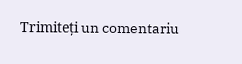Trimiteți un comentariu